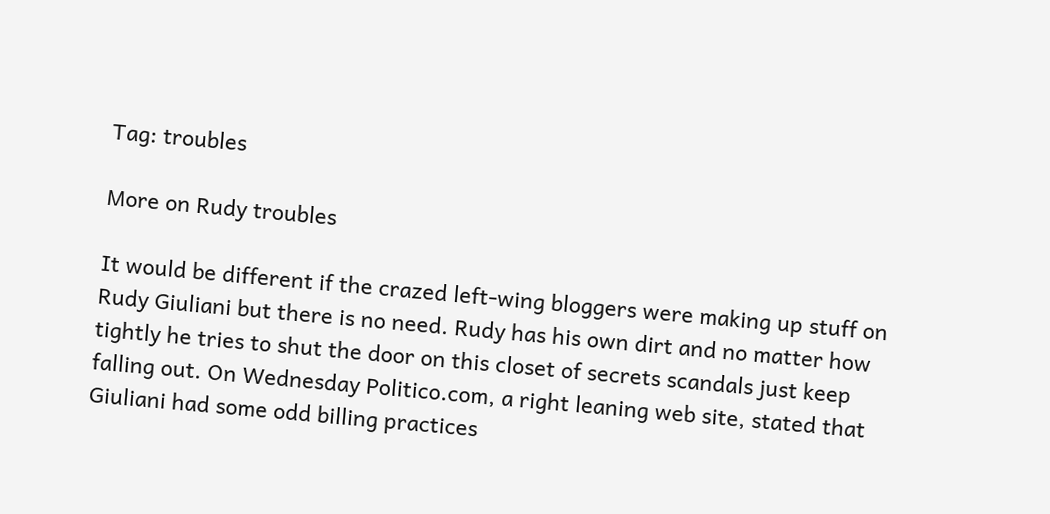Tag: troubles

More on Rudy troubles

It would be different if the crazed left-wing bloggers were making up stuff on Rudy Giuliani but there is no need. Rudy has his own dirt and no matter how tightly he tries to shut the door on this closet of secrets scandals just keep falling out. On Wednesday Politico.com, a right leaning web site, stated that Giuliani had some odd billing practices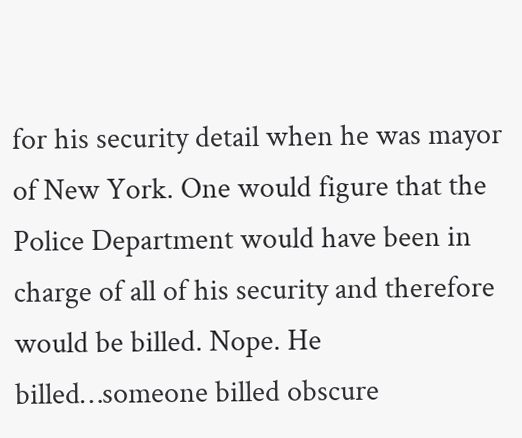for his security detail when he was mayor of New York. One would figure that the Police Department would have been in charge of all of his security and therefore would be billed. Nope. He billed…someone billed obscure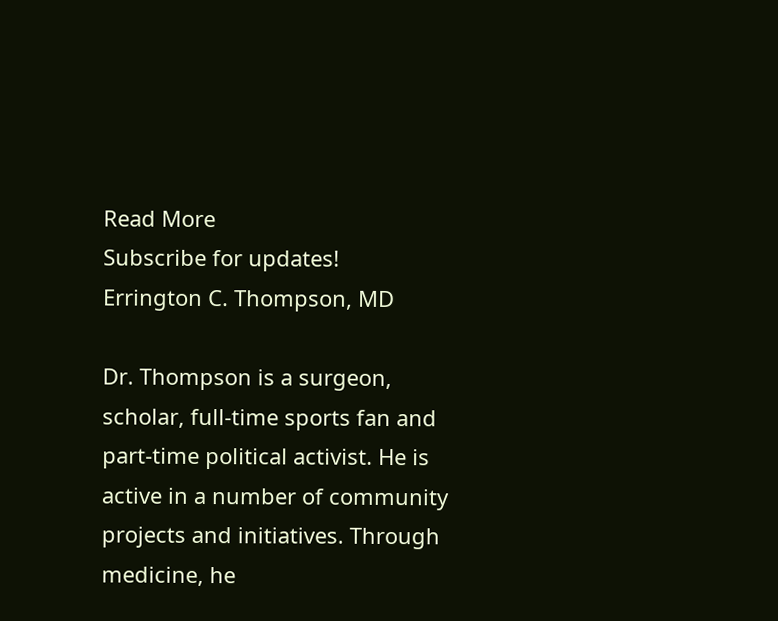Read More
Subscribe for updates!
Errington C. Thompson, MD

Dr. Thompson is a surgeon, scholar, full-time sports fan and part-time political activist. He is active in a number of community projects and initiatives. Through medicine, he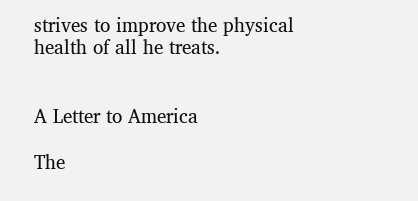strives to improve the physical health of all he treats.


A Letter to America

The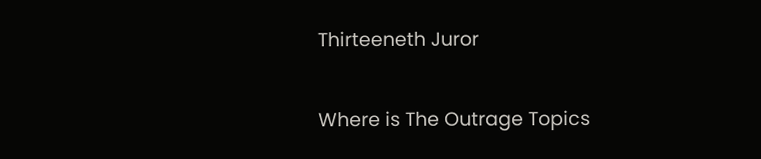Thirteeneth Juror

Where is The Outrage Topics